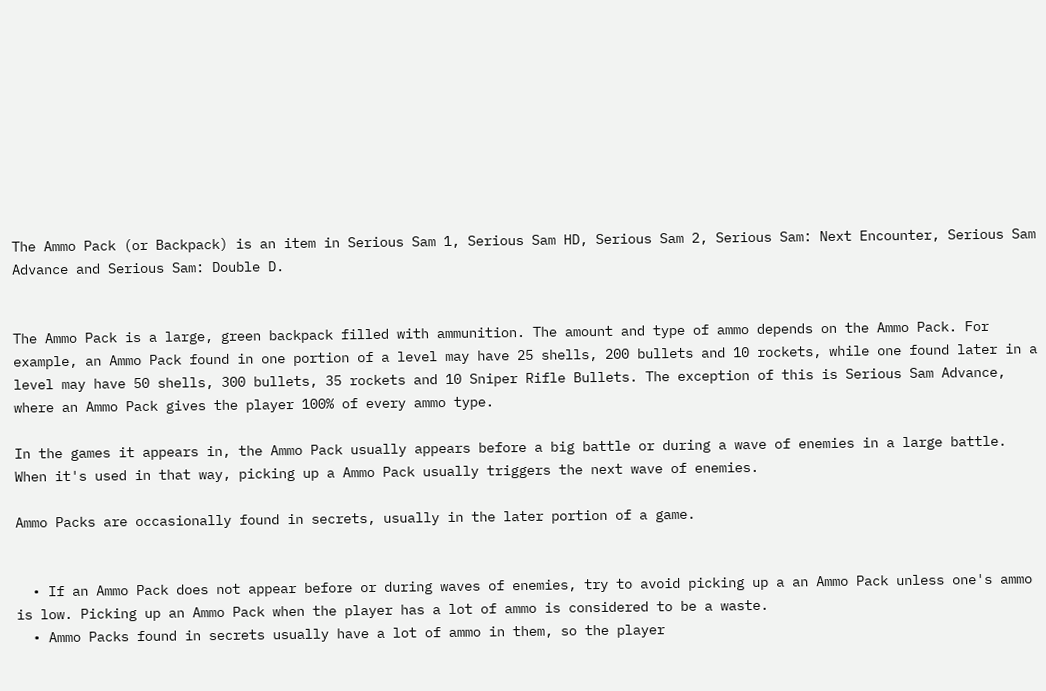The Ammo Pack (or Backpack) is an item in Serious Sam 1, Serious Sam HD, Serious Sam 2, Serious Sam: Next Encounter, Serious Sam Advance and Serious Sam: Double D.


The Ammo Pack is a large, green backpack filled with ammunition. The amount and type of ammo depends on the Ammo Pack. For example, an Ammo Pack found in one portion of a level may have 25 shells, 200 bullets and 10 rockets, while one found later in a level may have 50 shells, 300 bullets, 35 rockets and 10 Sniper Rifle Bullets. The exception of this is Serious Sam Advance, where an Ammo Pack gives the player 100% of every ammo type.

In the games it appears in, the Ammo Pack usually appears before a big battle or during a wave of enemies in a large battle. When it's used in that way, picking up a Ammo Pack usually triggers the next wave of enemies.

Ammo Packs are occasionally found in secrets, usually in the later portion of a game.


  • If an Ammo Pack does not appear before or during waves of enemies, try to avoid picking up a an Ammo Pack unless one's ammo is low. Picking up an Ammo Pack when the player has a lot of ammo is considered to be a waste.
  • Ammo Packs found in secrets usually have a lot of ammo in them, so the player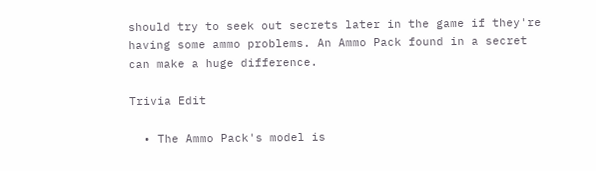should try to seek out secrets later in the game if they're having some ammo problems. An Ammo Pack found in a secret can make a huge difference.

Trivia Edit

  • The Ammo Pack's model is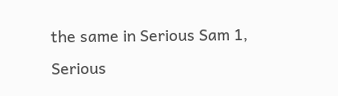the same in Serious Sam 1, Serious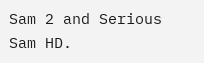Sam 2 and Serious Sam HD.